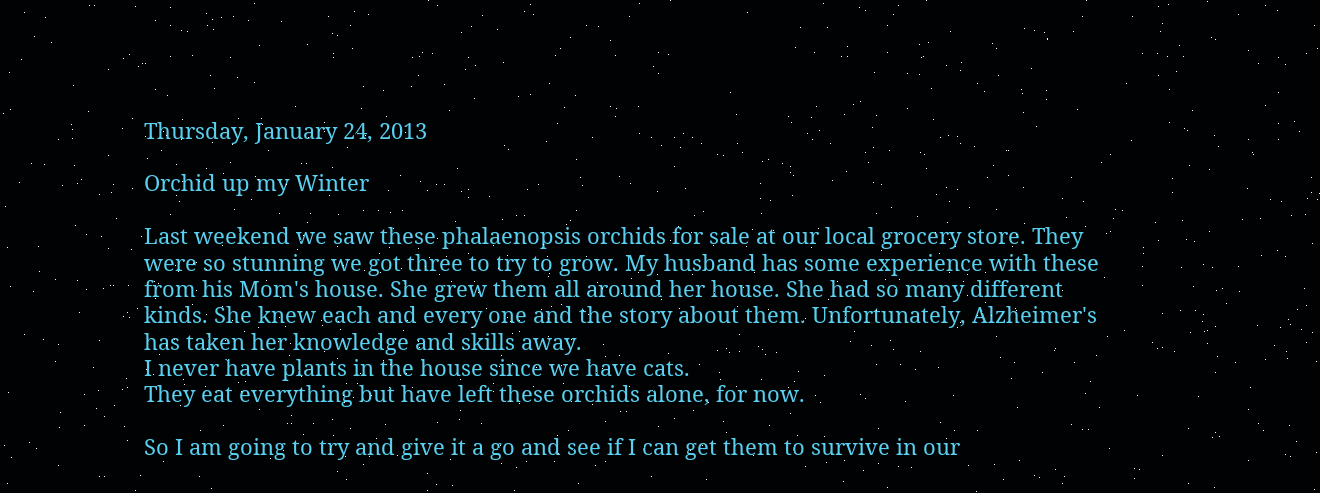Thursday, January 24, 2013

Orchid up my Winter

Last weekend we saw these phalaenopsis orchids for sale at our local grocery store. They were so stunning we got three to try to grow. My husband has some experience with these from his Mom's house. She grew them all around her house. She had so many different kinds. She knew each and every one and the story about them. Unfortunately, Alzheimer's has taken her knowledge and skills away.
I never have plants in the house since we have cats.
They eat everything but have left these orchids alone, for now.

So I am going to try and give it a go and see if I can get them to survive in our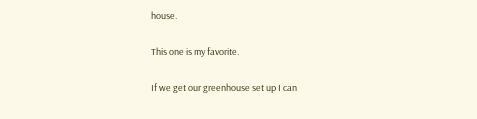house.

This one is my favorite.

If we get our greenhouse set up I can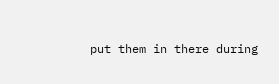put them in there during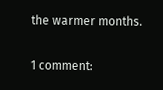the warmer months.

1 comment: